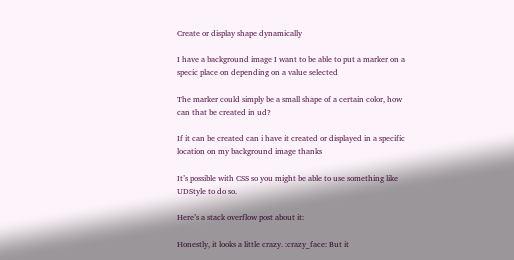Create or display shape dynamically

I have a background image I want to be able to put a marker on a specic place on depending on a value selected

The marker could simply be a small shape of a certain color, how can that be created in ud?

If it can be created can i have it created or displayed in a specific location on my background image thanks

It’s possible with CSS so you might be able to use something like UDStyle to do so.

Here’s a stack overflow post about it:

Honestly, it looks a little crazy. :crazy_face: But it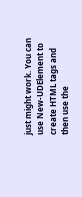just might work. You can use New-UDElement to create HTML tags and then use the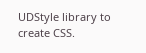UDStyle library to create CSS.